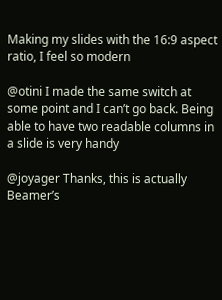Making my slides with the 16:9 aspect ratio, I feel so modern

@otini I made the same switch at some point and I can’t go back. Being able to have two readable columns in a slide is very handy

@joyager Thanks, this is actually Beamer’s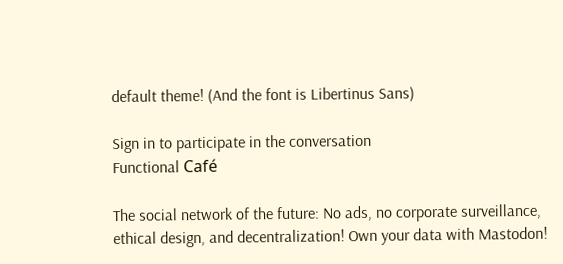default theme! (And the font is Libertinus Sans)

Sign in to participate in the conversation
Functional Café

The social network of the future: No ads, no corporate surveillance, ethical design, and decentralization! Own your data with Mastodon!